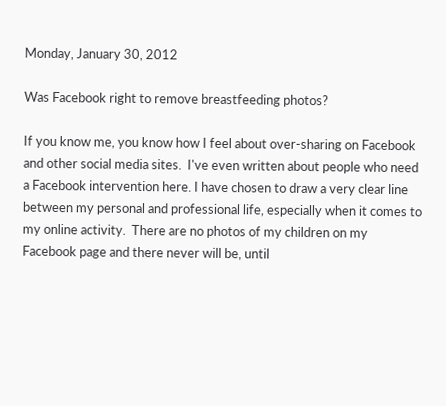Monday, January 30, 2012

Was Facebook right to remove breastfeeding photos?

If you know me, you know how I feel about over-sharing on Facebook and other social media sites.  I've even written about people who need a Facebook intervention here. I have chosen to draw a very clear line between my personal and professional life, especially when it comes to my online activity.  There are no photos of my children on my Facebook page and there never will be, until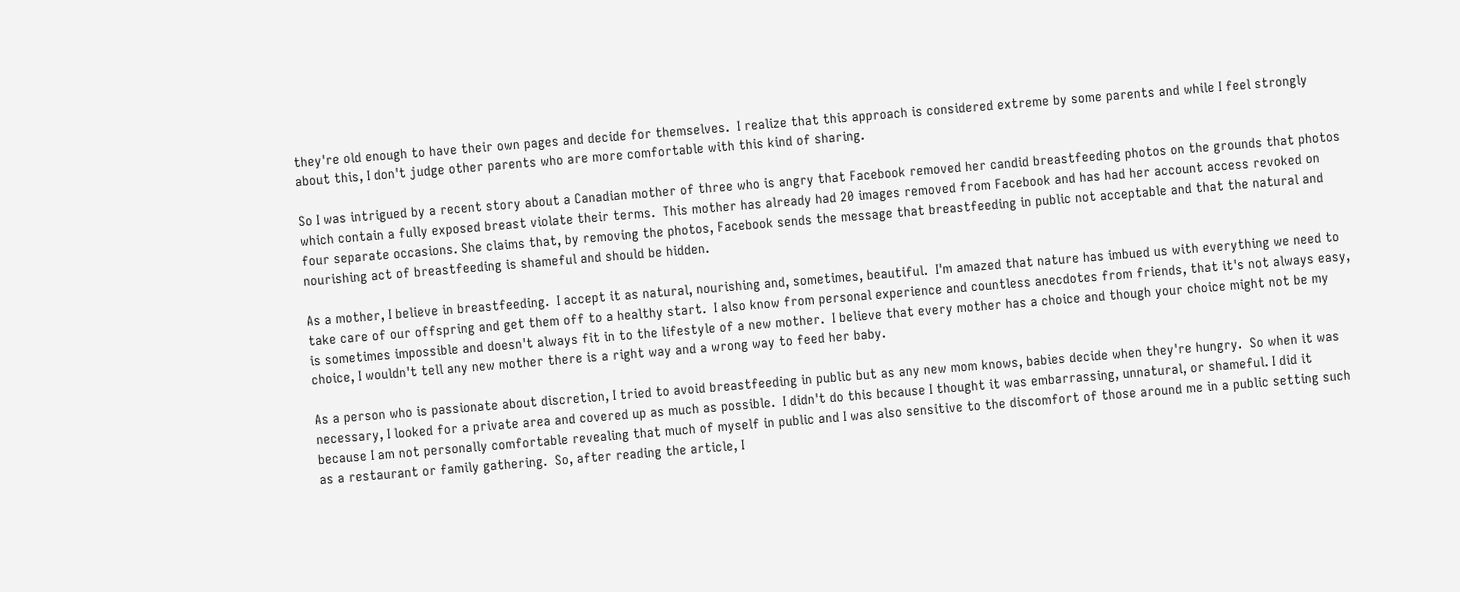they're old enough to have their own pages and decide for themselves.  I realize that this approach is considered extreme by some parents and while I feel strongly about this, I don't judge other parents who are more comfortable with this kind of sharing.

So I was intrigued by a recent story about a Canadian mother of three who is angry that Facebook removed her candid breastfeeding photos on the grounds that photos which contain a fully exposed breast violate their terms.  This mother has already had 20 images removed from Facebook and has had her account access revoked on four separate occasions. She claims that, by removing the photos, Facebook sends the message that breastfeeding in public not acceptable and that the natural and nourishing act of breastfeeding is shameful and should be hidden.

As a mother, I believe in breastfeeding.  I accept it as natural, nourishing and, sometimes, beautiful.  I'm amazed that nature has imbued us with everything we need to take care of our offspring and get them off to a healthy start.  I also know from personal experience and countless anecdotes from friends, that it's not always easy, is sometimes impossible and doesn't always fit in to the lifestyle of a new mother.  I believe that every mother has a choice and though your choice might not be my choice, I wouldn't tell any new mother there is a right way and a wrong way to feed her baby.

As a person who is passionate about discretion, I tried to avoid breastfeeding in public but as any new mom knows, babies decide when they're hungry.  So when it was necessary, I looked for a private area and covered up as much as possible.  I didn't do this because I thought it was embarrassing, unnatural, or shameful. I did it because I am not personally comfortable revealing that much of myself in public and I was also sensitive to the discomfort of those around me in a public setting such as a restaurant or family gathering.  So, after reading the article, I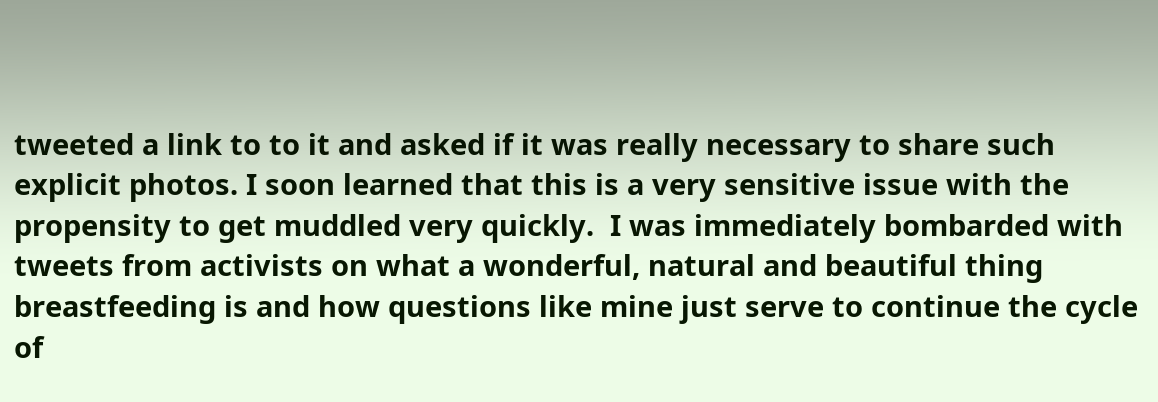tweeted a link to to it and asked if it was really necessary to share such explicit photos. I soon learned that this is a very sensitive issue with the propensity to get muddled very quickly.  I was immediately bombarded with tweets from activists on what a wonderful, natural and beautiful thing breastfeeding is and how questions like mine just serve to continue the cycle of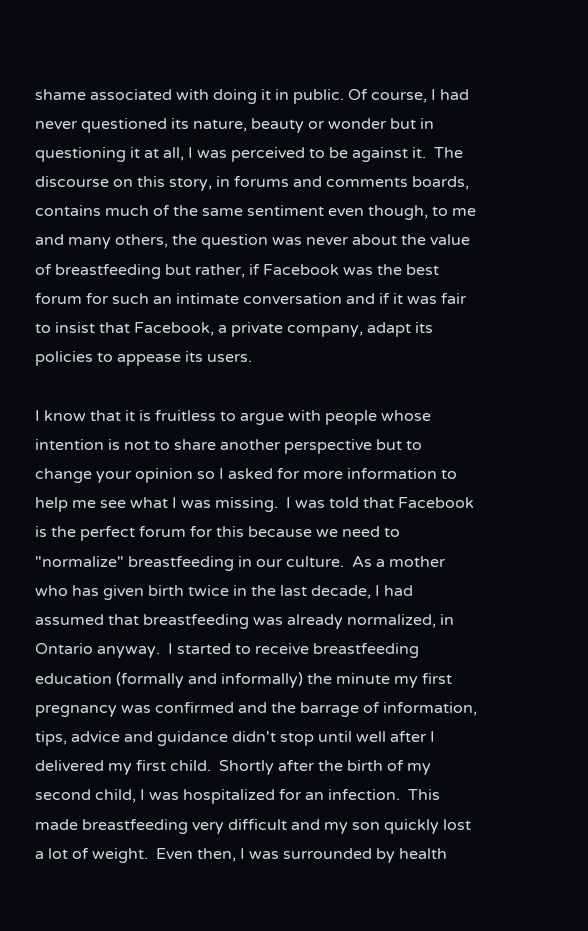shame associated with doing it in public. Of course, I had never questioned its nature, beauty or wonder but in questioning it at all, I was perceived to be against it.  The discourse on this story, in forums and comments boards, contains much of the same sentiment even though, to me and many others, the question was never about the value of breastfeeding but rather, if Facebook was the best forum for such an intimate conversation and if it was fair to insist that Facebook, a private company, adapt its policies to appease its users.

I know that it is fruitless to argue with people whose intention is not to share another perspective but to change your opinion so I asked for more information to help me see what I was missing.  I was told that Facebook is the perfect forum for this because we need to "normalize" breastfeeding in our culture.  As a mother who has given birth twice in the last decade, I had assumed that breastfeeding was already normalized, in Ontario anyway.  I started to receive breastfeeding education (formally and informally) the minute my first pregnancy was confirmed and the barrage of information, tips, advice and guidance didn't stop until well after I delivered my first child.  Shortly after the birth of my second child, I was hospitalized for an infection.  This made breastfeeding very difficult and my son quickly lost a lot of weight.  Even then, I was surrounded by health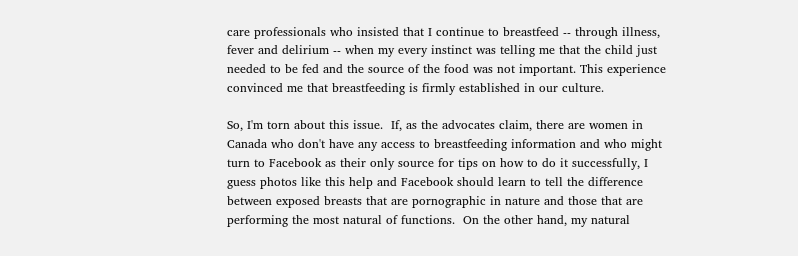care professionals who insisted that I continue to breastfeed -- through illness, fever and delirium -- when my every instinct was telling me that the child just needed to be fed and the source of the food was not important. This experience convinced me that breastfeeding is firmly established in our culture.

So, I'm torn about this issue.  If, as the advocates claim, there are women in Canada who don't have any access to breastfeeding information and who might turn to Facebook as their only source for tips on how to do it successfully, I guess photos like this help and Facebook should learn to tell the difference between exposed breasts that are pornographic in nature and those that are performing the most natural of functions.  On the other hand, my natural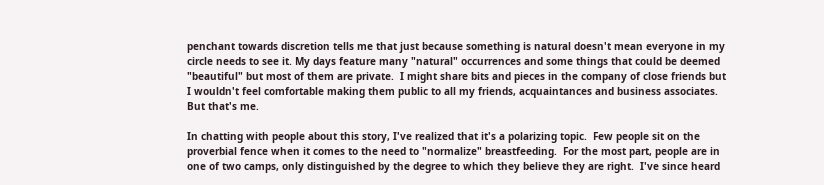penchant towards discretion tells me that just because something is natural doesn't mean everyone in my circle needs to see it. My days feature many "natural" occurrences and some things that could be deemed "beautiful" but most of them are private.  I might share bits and pieces in the company of close friends but I wouldn't feel comfortable making them public to all my friends, acquaintances and business associates. But that's me.

In chatting with people about this story, I've realized that it's a polarizing topic.  Few people sit on the proverbial fence when it comes to the need to "normalize" breastfeeding.  For the most part, people are in one of two camps, only distinguished by the degree to which they believe they are right.  I've since heard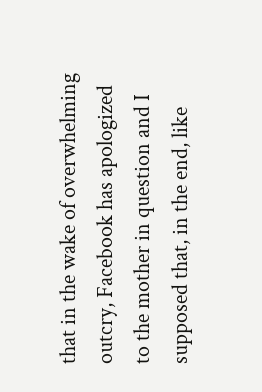that in the wake of overwhelming outcry, Facebook has apologized to the mother in question and I supposed that, in the end, like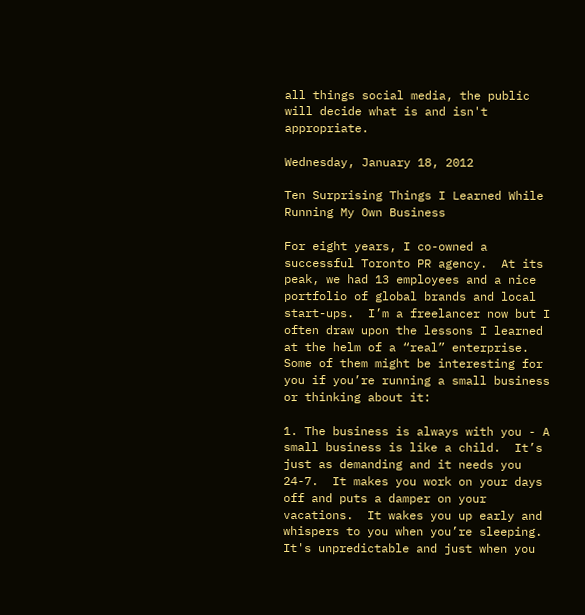all things social media, the public will decide what is and isn't appropriate.

Wednesday, January 18, 2012

Ten Surprising Things I Learned While Running My Own Business

For eight years, I co-owned a successful Toronto PR agency.  At its peak, we had 13 employees and a nice portfolio of global brands and local start-ups.  I’m a freelancer now but I often draw upon the lessons I learned at the helm of a “real” enterprise.  Some of them might be interesting for you if you’re running a small business or thinking about it:

1. The business is always with you - A small business is like a child.  It’s just as demanding and it needs you 24-7.  It makes you work on your days off and puts a damper on your vacations.  It wakes you up early and whispers to you when you’re sleeping.  It's unpredictable and just when you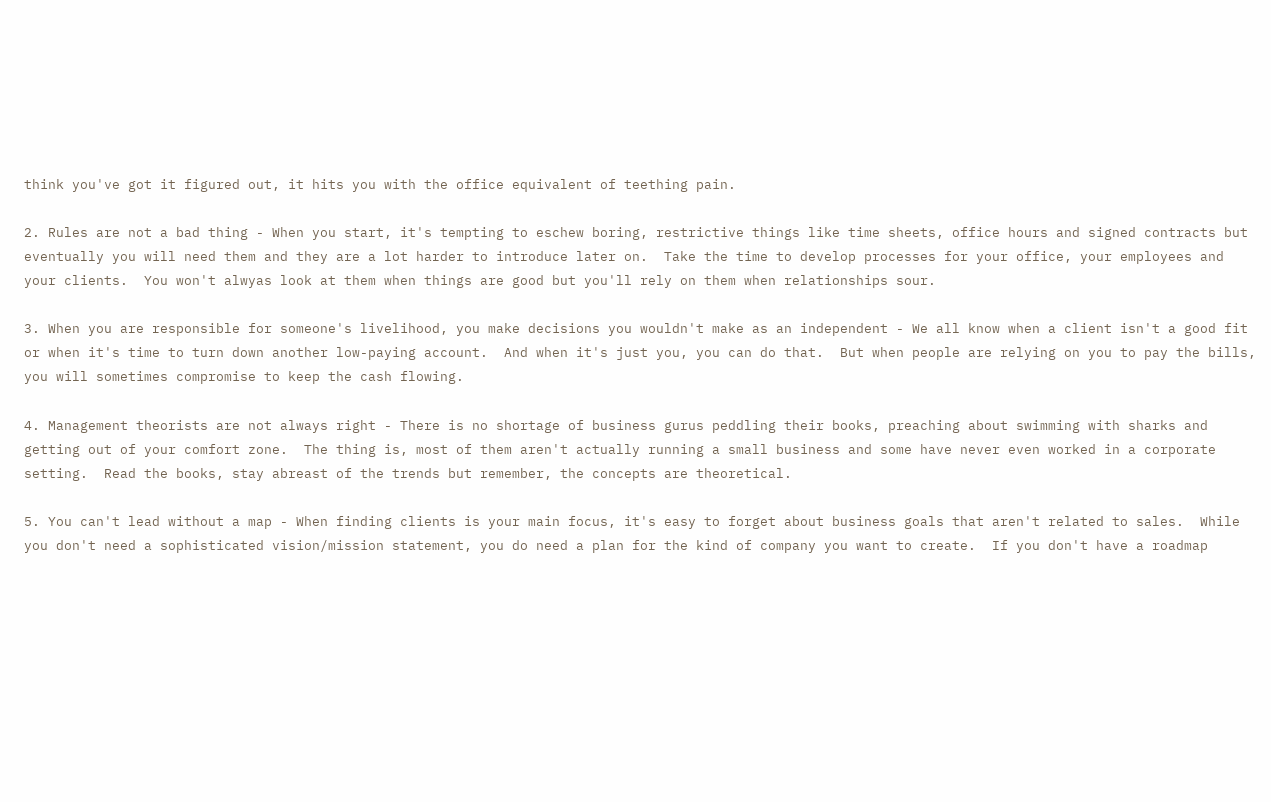think you've got it figured out, it hits you with the office equivalent of teething pain.

2. Rules are not a bad thing - When you start, it's tempting to eschew boring, restrictive things like time sheets, office hours and signed contracts but eventually you will need them and they are a lot harder to introduce later on.  Take the time to develop processes for your office, your employees and your clients.  You won't alwyas look at them when things are good but you'll rely on them when relationships sour.

3. When you are responsible for someone's livelihood, you make decisions you wouldn't make as an independent - We all know when a client isn't a good fit or when it's time to turn down another low-paying account.  And when it's just you, you can do that.  But when people are relying on you to pay the bills, you will sometimes compromise to keep the cash flowing.

4. Management theorists are not always right - There is no shortage of business gurus peddling their books, preaching about swimming with sharks and getting out of your comfort zone.  The thing is, most of them aren't actually running a small business and some have never even worked in a corporate setting.  Read the books, stay abreast of the trends but remember, the concepts are theoretical.

5. You can't lead without a map - When finding clients is your main focus, it's easy to forget about business goals that aren't related to sales.  While you don't need a sophisticated vision/mission statement, you do need a plan for the kind of company you want to create.  If you don't have a roadmap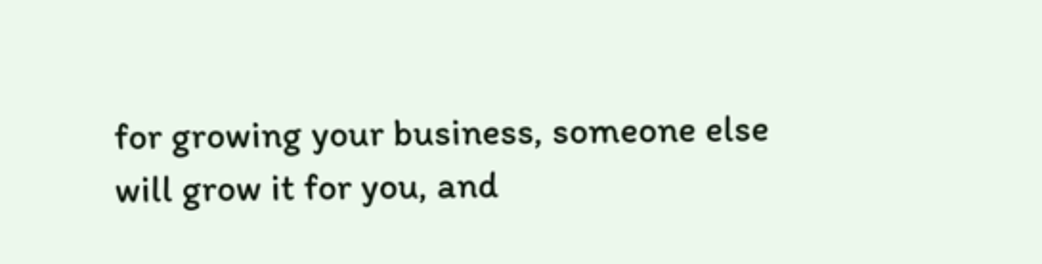for growing your business, someone else will grow it for you, and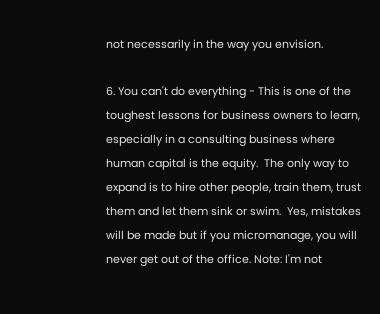not necessarily in the way you envision.

6. You can't do everything - This is one of the toughest lessons for business owners to learn, especially in a consulting business where human capital is the equity.  The only way to expand is to hire other people, train them, trust them and let them sink or swim.  Yes, mistakes will be made but if you micromanage, you will never get out of the office. Note: I'm not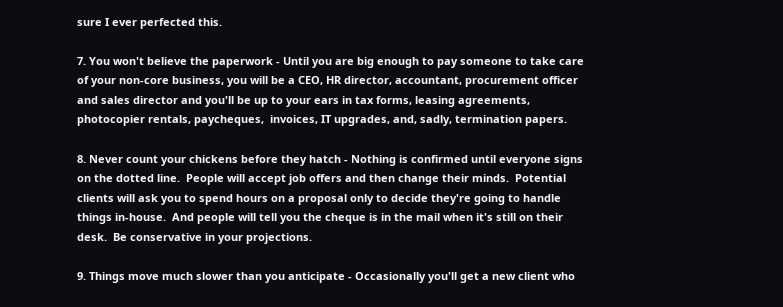sure I ever perfected this.

7. You won't believe the paperwork - Until you are big enough to pay someone to take care of your non-core business, you will be a CEO, HR director, accountant, procurement officer and sales director and you'll be up to your ears in tax forms, leasing agreements, photocopier rentals, paycheques,  invoices, IT upgrades, and, sadly, termination papers.

8. Never count your chickens before they hatch - Nothing is confirmed until everyone signs on the dotted line.  People will accept job offers and then change their minds.  Potential clients will ask you to spend hours on a proposal only to decide they're going to handle things in-house.  And people will tell you the cheque is in the mail when it's still on their desk.  Be conservative in your projections.

9. Things move much slower than you anticipate - Occasionally you'll get a new client who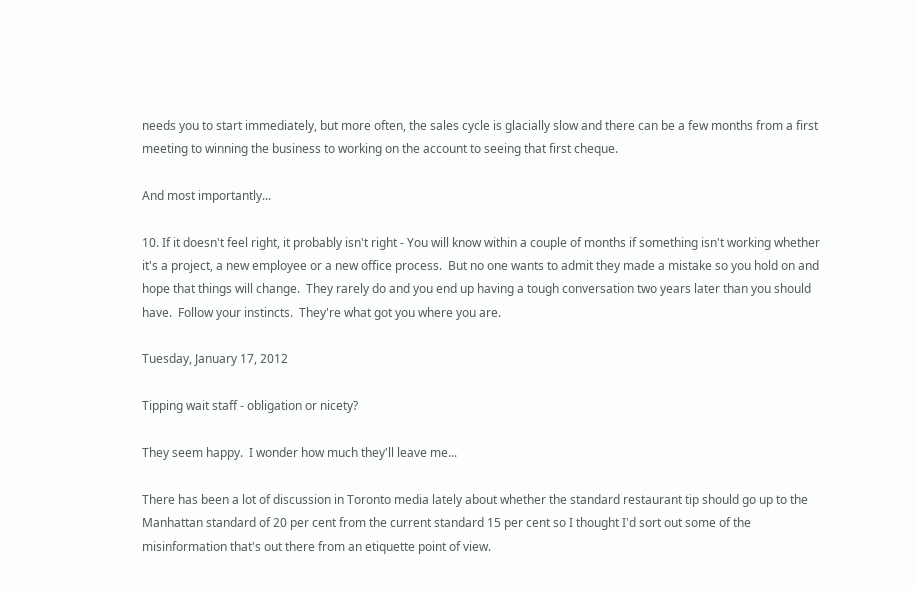needs you to start immediately, but more often, the sales cycle is glacially slow and there can be a few months from a first meeting to winning the business to working on the account to seeing that first cheque.

And most importantly...

10. If it doesn't feel right, it probably isn't right - You will know within a couple of months if something isn't working whether it's a project, a new employee or a new office process.  But no one wants to admit they made a mistake so you hold on and hope that things will change.  They rarely do and you end up having a tough conversation two years later than you should have.  Follow your instincts.  They're what got you where you are.

Tuesday, January 17, 2012

Tipping wait staff - obligation or nicety?

They seem happy.  I wonder how much they'll leave me...

There has been a lot of discussion in Toronto media lately about whether the standard restaurant tip should go up to the Manhattan standard of 20 per cent from the current standard 15 per cent so I thought I'd sort out some of the misinformation that's out there from an etiquette point of view.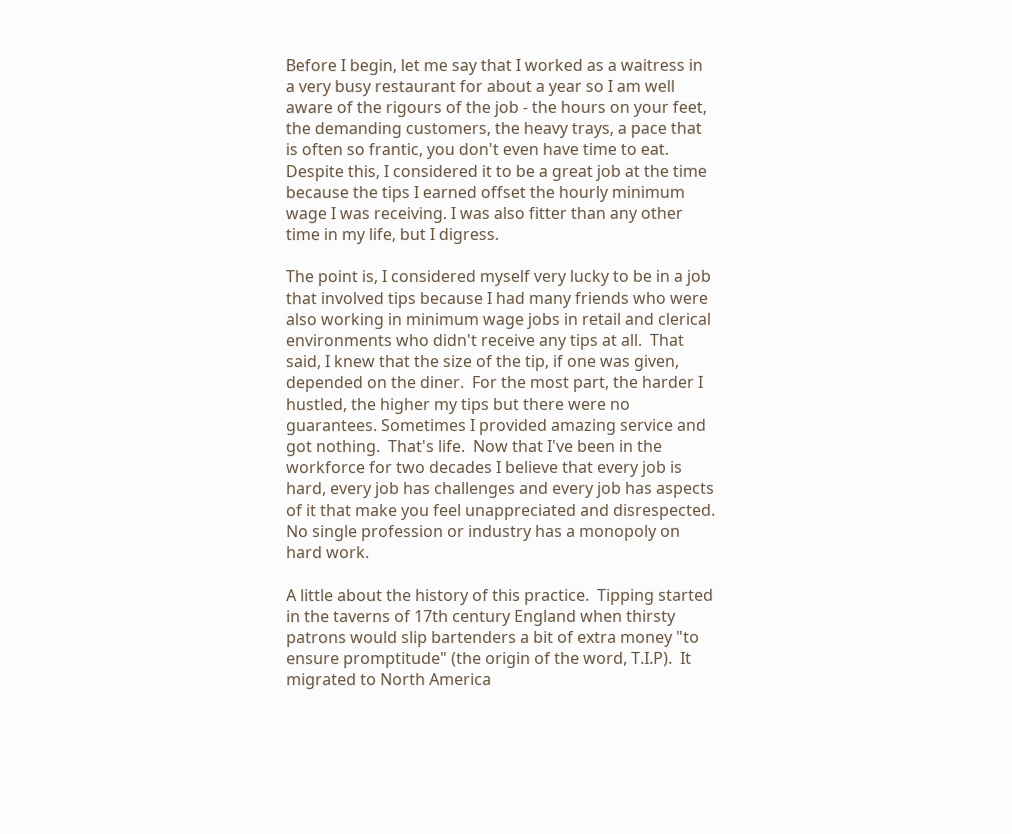Before I begin, let me say that I worked as a waitress in a very busy restaurant for about a year so I am well aware of the rigours of the job - the hours on your feet, the demanding customers, the heavy trays, a pace that is often so frantic, you don't even have time to eat.  Despite this, I considered it to be a great job at the time because the tips I earned offset the hourly minimum wage I was receiving. I was also fitter than any other time in my life, but I digress.

The point is, I considered myself very lucky to be in a job that involved tips because I had many friends who were also working in minimum wage jobs in retail and clerical environments who didn't receive any tips at all.  That said, I knew that the size of the tip, if one was given, depended on the diner.  For the most part, the harder I hustled, the higher my tips but there were no guarantees. Sometimes I provided amazing service and got nothing.  That's life.  Now that I've been in the workforce for two decades I believe that every job is hard, every job has challenges and every job has aspects of it that make you feel unappreciated and disrespected.  No single profession or industry has a monopoly on hard work.

A little about the history of this practice.  Tipping started in the taverns of 17th century England when thirsty patrons would slip bartenders a bit of extra money "to ensure promptitude" (the origin of the word, T.I.P).  It migrated to North America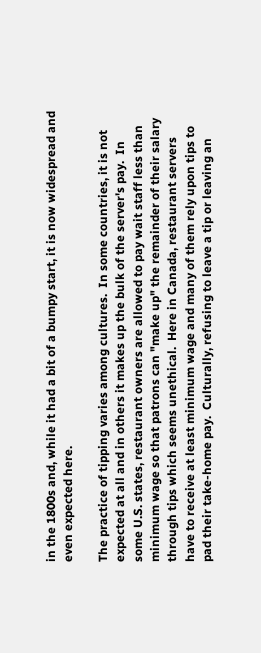in the 1800s and, while it had a bit of a bumpy start, it is now widespread and even expected here.

The practice of tipping varies among cultures.  In some countries, it is not expected at all and in others it makes up the bulk of the server's pay.  In some U.S. states, restaurant owners are allowed to pay wait staff less than minimum wage so that patrons can "make up" the remainder of their salary through tips which seems unethical.  Here in Canada, restaurant servers have to receive at least minimum wage and many of them rely upon tips to pad their take-home pay.  Culturally, refusing to leave a tip or leaving an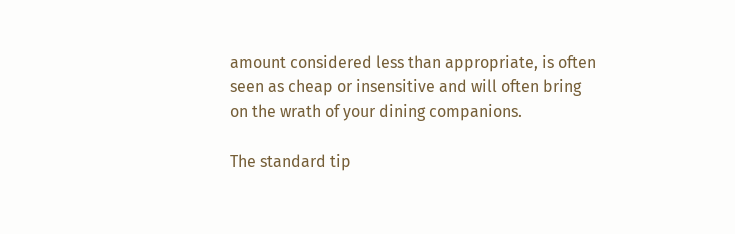amount considered less than appropriate, is often seen as cheap or insensitive and will often bring on the wrath of your dining companions.

The standard tip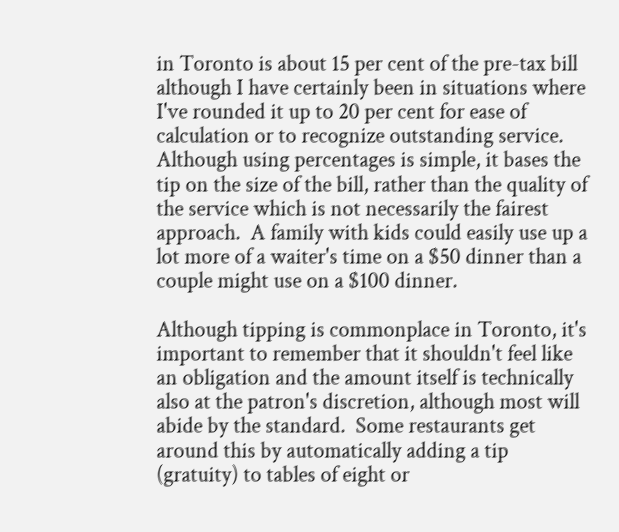in Toronto is about 15 per cent of the pre-tax bill although I have certainly been in situations where I've rounded it up to 20 per cent for ease of calculation or to recognize outstanding service.  Although using percentages is simple, it bases the tip on the size of the bill, rather than the quality of the service which is not necessarily the fairest approach.  A family with kids could easily use up a lot more of a waiter's time on a $50 dinner than a couple might use on a $100 dinner.

Although tipping is commonplace in Toronto, it's important to remember that it shouldn't feel like an obligation and the amount itself is technically also at the patron's discretion, although most will abide by the standard.  Some restaurants get around this by automatically adding a tip (gratuity) to tables of eight or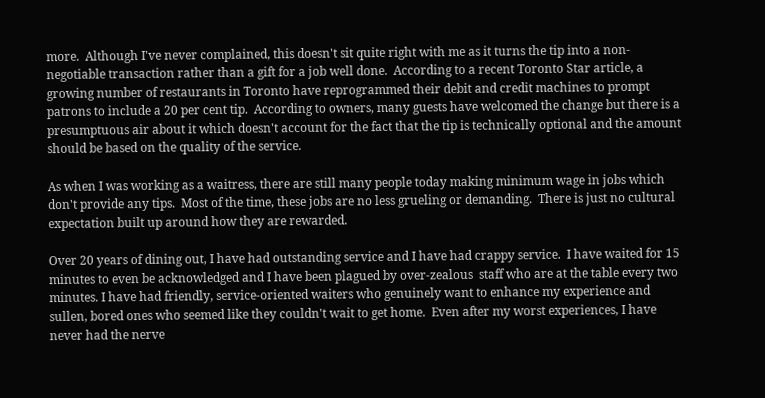more.  Although I've never complained, this doesn't sit quite right with me as it turns the tip into a non-negotiable transaction rather than a gift for a job well done.  According to a recent Toronto Star article, a growing number of restaurants in Toronto have reprogrammed their debit and credit machines to prompt patrons to include a 20 per cent tip.  According to owners, many guests have welcomed the change but there is a presumptuous air about it which doesn't account for the fact that the tip is technically optional and the amount should be based on the quality of the service.

As when I was working as a waitress, there are still many people today making minimum wage in jobs which don't provide any tips.  Most of the time, these jobs are no less grueling or demanding.  There is just no cultural expectation built up around how they are rewarded.

Over 20 years of dining out, I have had outstanding service and I have had crappy service.  I have waited for 15 minutes to even be acknowledged and I have been plagued by over-zealous  staff who are at the table every two minutes. I have had friendly, service-oriented waiters who genuinely want to enhance my experience and sullen, bored ones who seemed like they couldn't wait to get home.  Even after my worst experiences, I have never had the nerve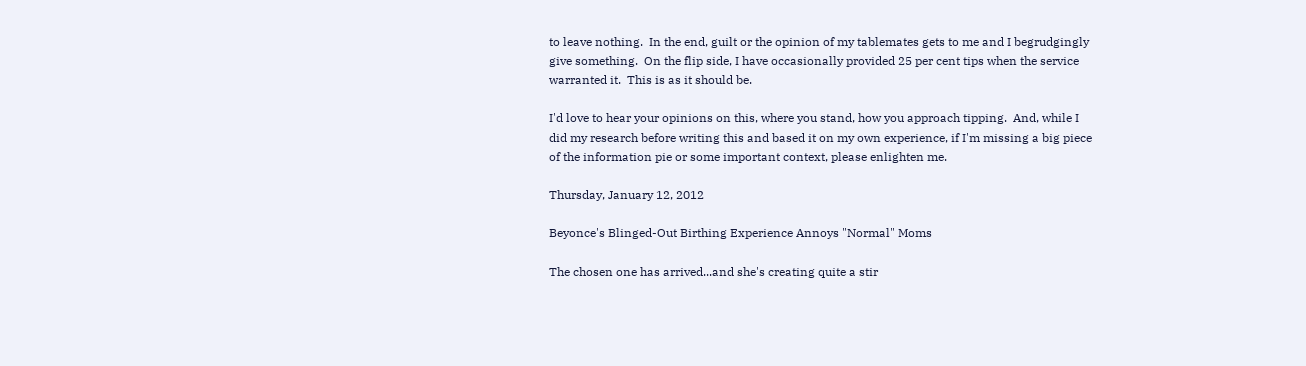to leave nothing.  In the end, guilt or the opinion of my tablemates gets to me and I begrudgingly give something.  On the flip side, I have occasionally provided 25 per cent tips when the service warranted it.  This is as it should be.

I'd love to hear your opinions on this, where you stand, how you approach tipping.  And, while I did my research before writing this and based it on my own experience, if I'm missing a big piece of the information pie or some important context, please enlighten me.

Thursday, January 12, 2012

Beyonce's Blinged-Out Birthing Experience Annoys "Normal" Moms

The chosen one has arrived...and she's creating quite a stir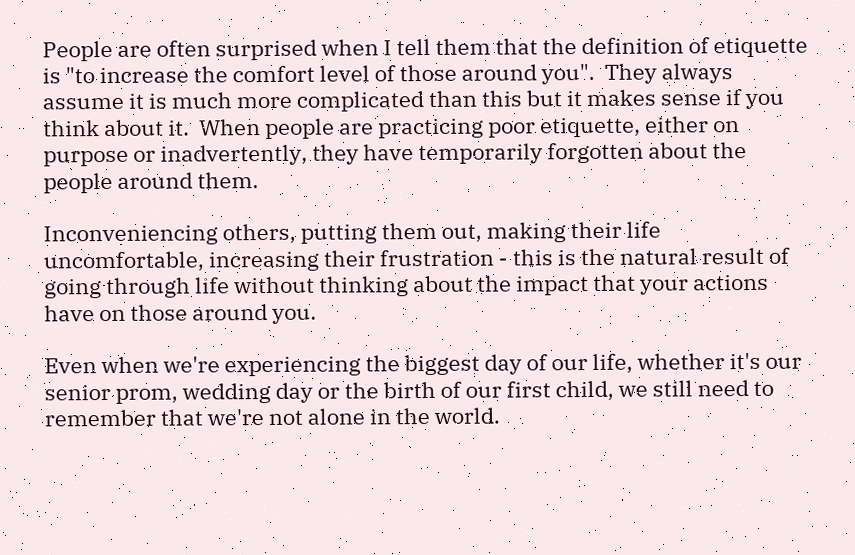People are often surprised when I tell them that the definition of etiquette is "to increase the comfort level of those around you".  They always assume it is much more complicated than this but it makes sense if you think about it.  When people are practicing poor etiquette, either on purpose or inadvertently, they have temporarily forgotten about the people around them.

Inconveniencing others, putting them out, making their life uncomfortable, increasing their frustration - this is the natural result of going through life without thinking about the impact that your actions have on those around you.

Even when we're experiencing the biggest day of our life, whether it's our senior prom, wedding day or the birth of our first child, we still need to remember that we're not alone in the world.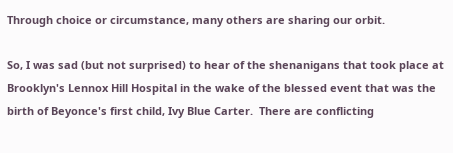Through choice or circumstance, many others are sharing our orbit.

So, I was sad (but not surprised) to hear of the shenanigans that took place at Brooklyn's Lennox Hill Hospital in the wake of the blessed event that was the birth of Beyonce's first child, Ivy Blue Carter.  There are conflicting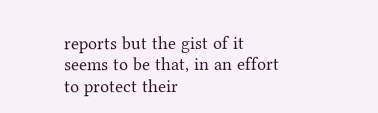reports but the gist of it seems to be that, in an effort to protect their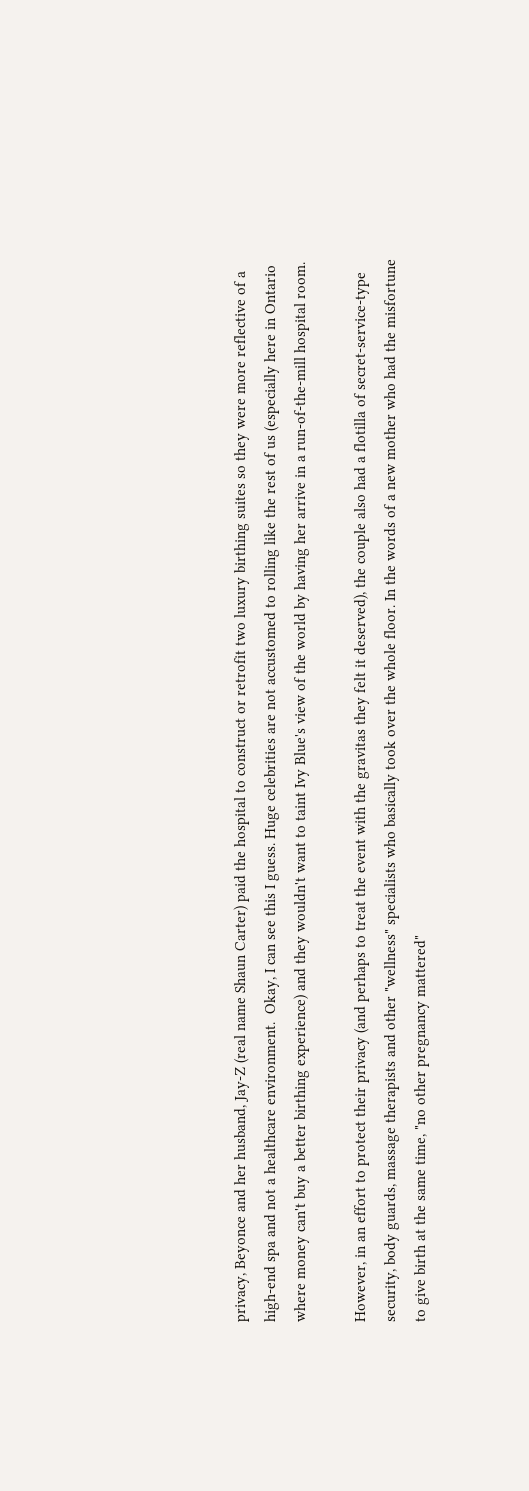privacy, Beyonce and her husband, Jay-Z (real name Shaun Carter) paid the hospital to construct or retrofit two luxury birthing suites so they were more reflective of a high-end spa and not a healthcare environment.  Okay, I can see this I guess. Huge celebrities are not accustomed to rolling like the rest of us (especially here in Ontario where money can't buy a better birthing experience) and they wouldn't want to taint Ivy Blue's view of the world by having her arrive in a run-of-the-mill hospital room.

However, in an effort to protect their privacy (and perhaps to treat the event with the gravitas they felt it deserved), the couple also had a flotilla of secret-service-type security, body guards, massage therapists and other "wellness" specialists who basically took over the whole floor. In the words of a new mother who had the misfortune to give birth at the same time, "no other pregnancy mattered"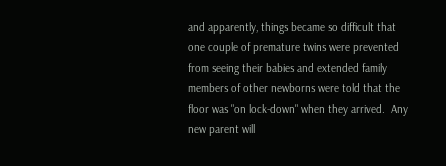and apparently, things became so difficult that one couple of premature twins were prevented from seeing their babies and extended family members of other newborns were told that the floor was "on lock-down" when they arrived.  Any new parent will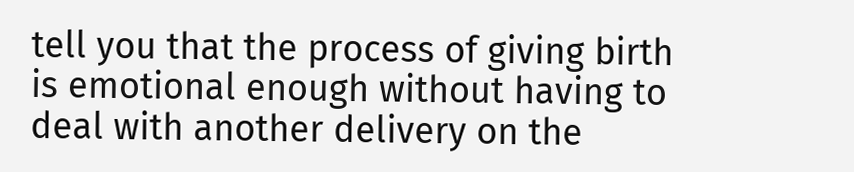tell you that the process of giving birth is emotional enough without having to deal with another delivery on the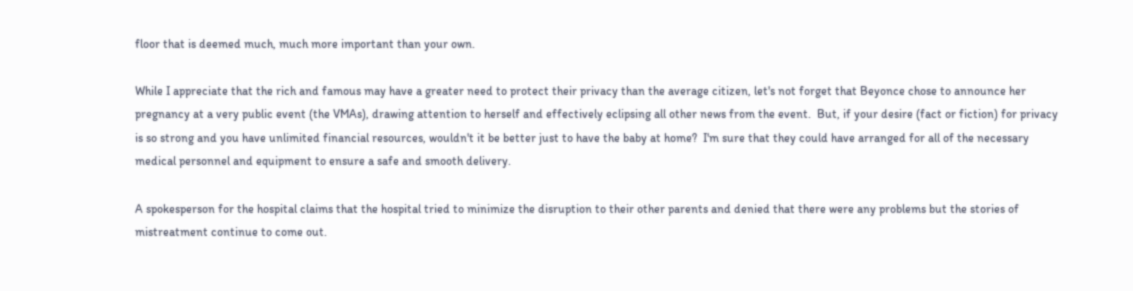floor that is deemed much, much more important than your own.

While I appreciate that the rich and famous may have a greater need to protect their privacy than the average citizen, let's not forget that Beyonce chose to announce her pregnancy at a very public event (the VMAs), drawing attention to herself and effectively eclipsing all other news from the event.  But, if your desire (fact or fiction) for privacy is so strong and you have unlimited financial resources, wouldn't it be better just to have the baby at home?  I'm sure that they could have arranged for all of the necessary medical personnel and equipment to ensure a safe and smooth delivery.

A spokesperson for the hospital claims that the hospital tried to minimize the disruption to their other parents and denied that there were any problems but the stories of mistreatment continue to come out.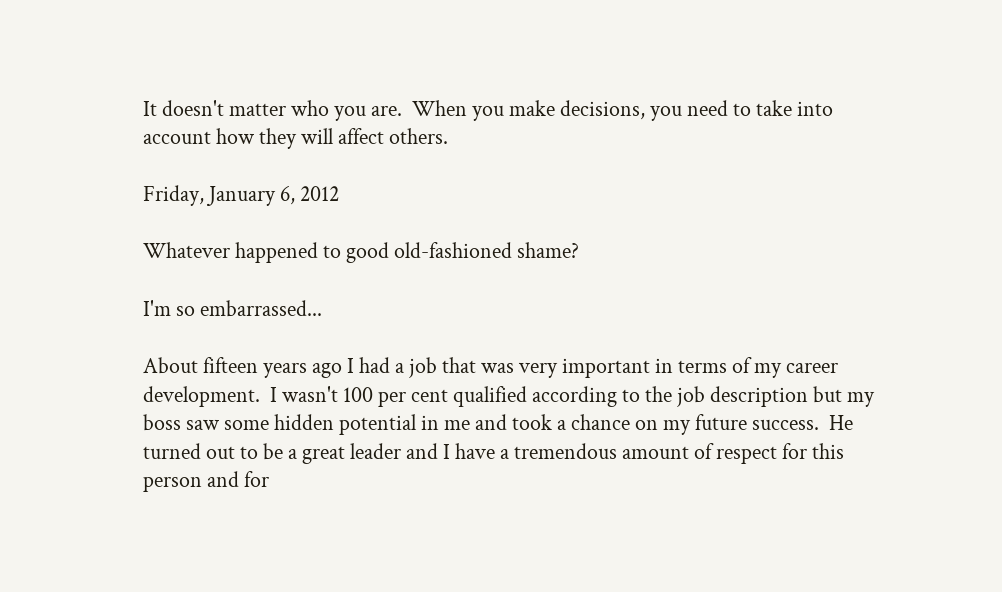It doesn't matter who you are.  When you make decisions, you need to take into account how they will affect others.

Friday, January 6, 2012

Whatever happened to good old-fashioned shame?

I'm so embarrassed...

About fifteen years ago I had a job that was very important in terms of my career development.  I wasn't 100 per cent qualified according to the job description but my boss saw some hidden potential in me and took a chance on my future success.  He turned out to be a great leader and I have a tremendous amount of respect for this person and for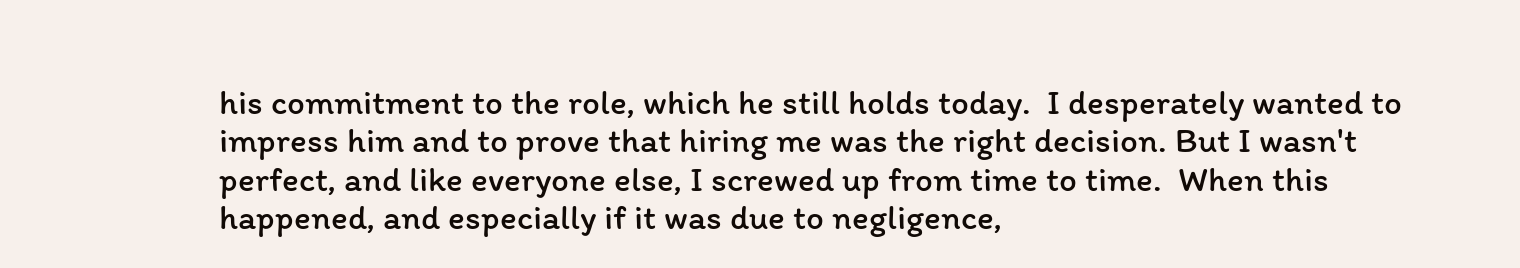his commitment to the role, which he still holds today.  I desperately wanted to impress him and to prove that hiring me was the right decision. But I wasn't perfect, and like everyone else, I screwed up from time to time.  When this happened, and especially if it was due to negligence,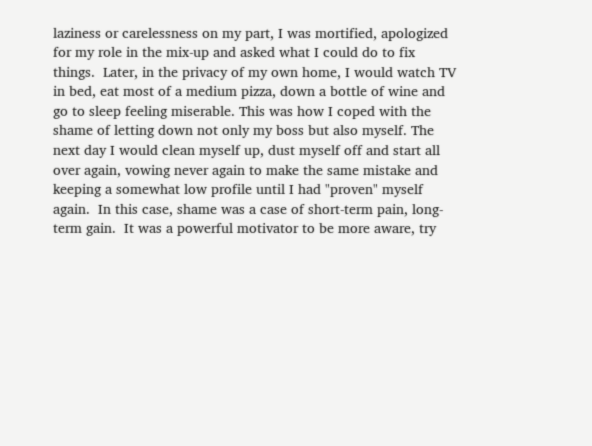laziness or carelessness on my part, I was mortified, apologized for my role in the mix-up and asked what I could do to fix things.  Later, in the privacy of my own home, I would watch TV in bed, eat most of a medium pizza, down a bottle of wine and go to sleep feeling miserable. This was how I coped with the shame of letting down not only my boss but also myself. The next day I would clean myself up, dust myself off and start all over again, vowing never again to make the same mistake and keeping a somewhat low profile until I had "proven" myself again.  In this case, shame was a case of short-term pain, long-term gain.  It was a powerful motivator to be more aware, try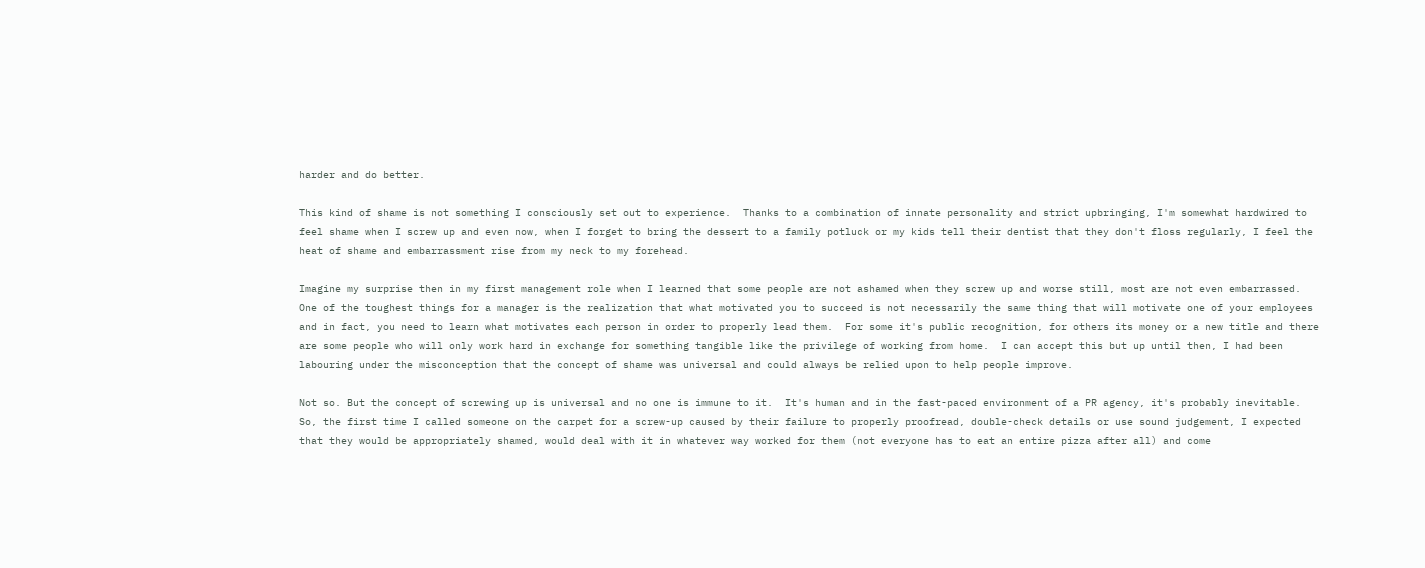harder and do better.

This kind of shame is not something I consciously set out to experience.  Thanks to a combination of innate personality and strict upbringing, I'm somewhat hardwired to feel shame when I screw up and even now, when I forget to bring the dessert to a family potluck or my kids tell their dentist that they don't floss regularly, I feel the heat of shame and embarrassment rise from my neck to my forehead.

Imagine my surprise then in my first management role when I learned that some people are not ashamed when they screw up and worse still, most are not even embarrassed.  One of the toughest things for a manager is the realization that what motivated you to succeed is not necessarily the same thing that will motivate one of your employees and in fact, you need to learn what motivates each person in order to properly lead them.  For some it's public recognition, for others its money or a new title and there are some people who will only work hard in exchange for something tangible like the privilege of working from home.  I can accept this but up until then, I had been labouring under the misconception that the concept of shame was universal and could always be relied upon to help people improve.

Not so. But the concept of screwing up is universal and no one is immune to it.  It's human and in the fast-paced environment of a PR agency, it's probably inevitable.  So, the first time I called someone on the carpet for a screw-up caused by their failure to properly proofread, double-check details or use sound judgement, I expected that they would be appropriately shamed, would deal with it in whatever way worked for them (not everyone has to eat an entire pizza after all) and come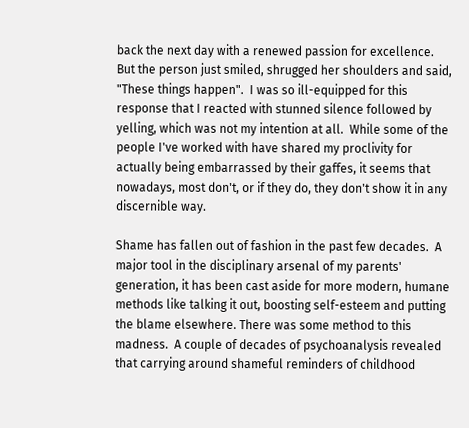back the next day with a renewed passion for excellence.  But the person just smiled, shrugged her shoulders and said, "These things happen".  I was so ill-equipped for this response that I reacted with stunned silence followed by yelling, which was not my intention at all.  While some of the people I've worked with have shared my proclivity for actually being embarrassed by their gaffes, it seems that nowadays, most don't, or if they do, they don't show it in any discernible way.

Shame has fallen out of fashion in the past few decades.  A major tool in the disciplinary arsenal of my parents' generation, it has been cast aside for more modern, humane methods like talking it out, boosting self-esteem and putting the blame elsewhere. There was some method to this madness.  A couple of decades of psychoanalysis revealed that carrying around shameful reminders of childhood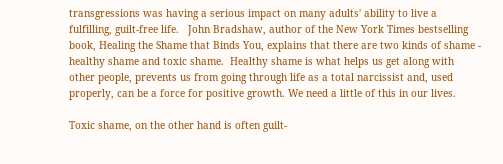transgressions was having a serious impact on many adults' ability to live a fulfilling, guilt-free life.   John Bradshaw, author of the New York Times bestselling book, Healing the Shame that Binds You, explains that there are two kinds of shame - healthy shame and toxic shame.  Healthy shame is what helps us get along with other people, prevents us from going through life as a total narcissist and, used properly, can be a force for positive growth. We need a little of this in our lives.

Toxic shame, on the other hand is often guilt-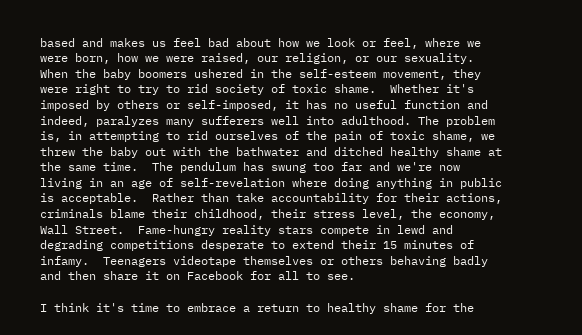based and makes us feel bad about how we look or feel, where we were born, how we were raised, our religion, or our sexuality. When the baby boomers ushered in the self-esteem movement, they were right to try to rid society of toxic shame.  Whether it's imposed by others or self-imposed, it has no useful function and indeed, paralyzes many sufferers well into adulthood. The problem is, in attempting to rid ourselves of the pain of toxic shame, we threw the baby out with the bathwater and ditched healthy shame at the same time.  The pendulum has swung too far and we're now living in an age of self-revelation where doing anything in public is acceptable.  Rather than take accountability for their actions, criminals blame their childhood, their stress level, the economy, Wall Street.  Fame-hungry reality stars compete in lewd and degrading competitions desperate to extend their 15 minutes of infamy.  Teenagers videotape themselves or others behaving badly and then share it on Facebook for all to see.

I think it's time to embrace a return to healthy shame for the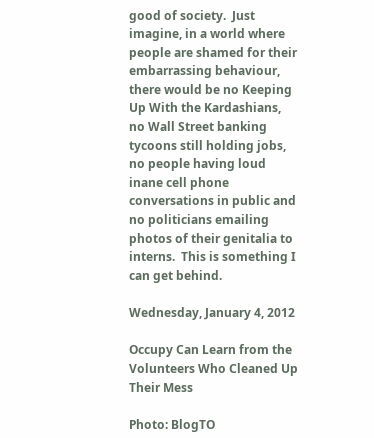good of society.  Just imagine, in a world where people are shamed for their embarrassing behaviour, there would be no Keeping Up With the Kardashians, no Wall Street banking tycoons still holding jobs, no people having loud inane cell phone conversations in public and no politicians emailing photos of their genitalia to interns.  This is something I can get behind.

Wednesday, January 4, 2012

Occupy Can Learn from the Volunteers Who Cleaned Up Their Mess

Photo: BlogTO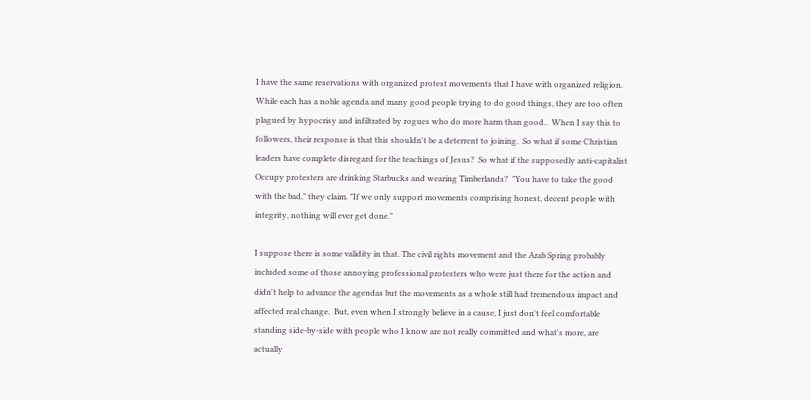I have the same reservations with organized protest movements that I have with organized religion.  While each has a noble agenda and many good people trying to do good things, they are too often plagued by hypocrisy and infiltrated by rogues who do more harm than good..  When I say this to followers, their response is that this shouldn't be a deterrent to joining.  So what if some Christian leaders have complete disregard for the teachings of Jesus?  So what if the supposedly anti-capitalist Occupy protesters are drinking Starbucks and wearing Timberlands?  "You have to take the good with the bad," they claim. "If we only support movements comprising honest, decent people with integrity, nothing will ever get done."

I suppose there is some validity in that. The civil rights movement and the Arab Spring probably included some of those annoying professional protesters who were just there for the action and didn't help to advance the agendas but the movements as a whole still had tremendous impact and affected real change.  But, even when I strongly believe in a cause, I just don't feel comfortable standing side-by-side with people who I know are not really committed and what's more, are actually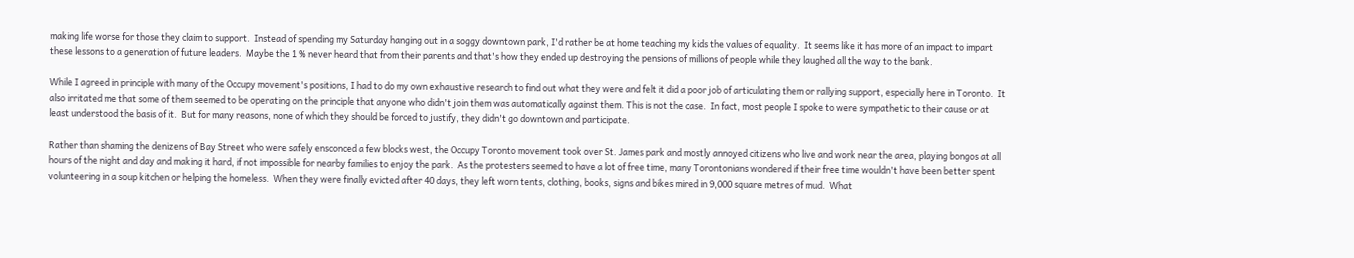making life worse for those they claim to support.  Instead of spending my Saturday hanging out in a soggy downtown park, I'd rather be at home teaching my kids the values of equality.  It seems like it has more of an impact to impart these lessons to a generation of future leaders.  Maybe the 1 % never heard that from their parents and that's how they ended up destroying the pensions of millions of people while they laughed all the way to the bank.

While I agreed in principle with many of the Occupy movement's positions, I had to do my own exhaustive research to find out what they were and felt it did a poor job of articulating them or rallying support, especially here in Toronto.  It also irritated me that some of them seemed to be operating on the principle that anyone who didn't join them was automatically against them. This is not the case.  In fact, most people I spoke to were sympathetic to their cause or at least understood the basis of it.  But for many reasons, none of which they should be forced to justify, they didn't go downtown and participate.

Rather than shaming the denizens of Bay Street who were safely ensconced a few blocks west, the Occupy Toronto movement took over St. James park and mostly annoyed citizens who live and work near the area, playing bongos at all hours of the night and day and making it hard, if not impossible for nearby families to enjoy the park.  As the protesters seemed to have a lot of free time, many Torontonians wondered if their free time wouldn't have been better spent volunteering in a soup kitchen or helping the homeless.  When they were finally evicted after 40 days, they left worn tents, clothing, books, signs and bikes mired in 9,000 square metres of mud.  What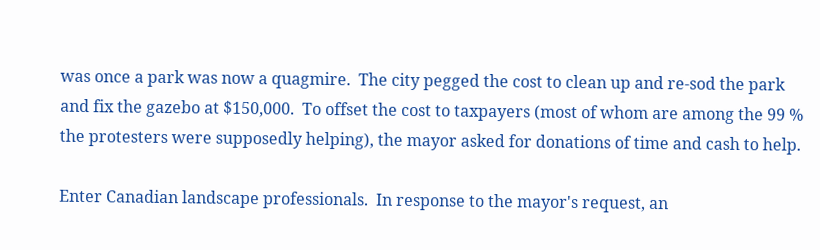was once a park was now a quagmire.  The city pegged the cost to clean up and re-sod the park and fix the gazebo at $150,000.  To offset the cost to taxpayers (most of whom are among the 99 % the protesters were supposedly helping), the mayor asked for donations of time and cash to help.

Enter Canadian landscape professionals.  In response to the mayor's request, an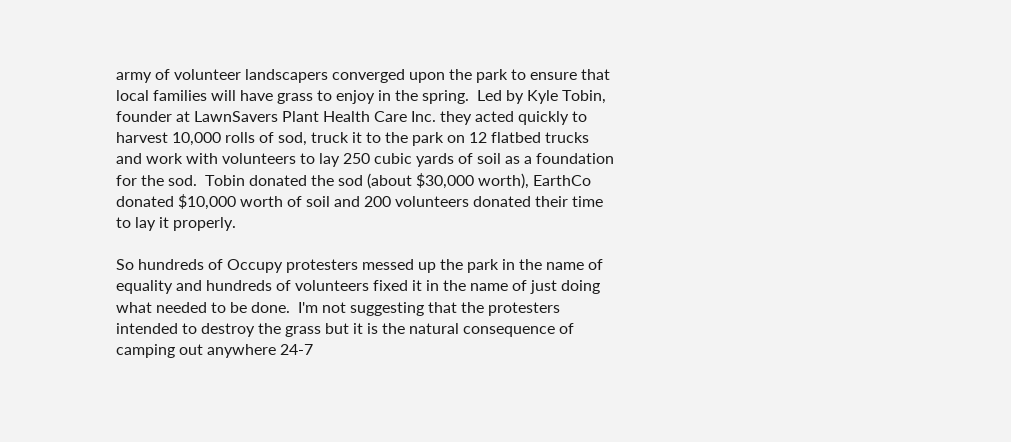army of volunteer landscapers converged upon the park to ensure that local families will have grass to enjoy in the spring.  Led by Kyle Tobin, founder at LawnSavers Plant Health Care Inc. they acted quickly to harvest 10,000 rolls of sod, truck it to the park on 12 flatbed trucks and work with volunteers to lay 250 cubic yards of soil as a foundation for the sod.  Tobin donated the sod (about $30,000 worth), EarthCo donated $10,000 worth of soil and 200 volunteers donated their time to lay it properly.

So hundreds of Occupy protesters messed up the park in the name of equality and hundreds of volunteers fixed it in the name of just doing what needed to be done.  I'm not suggesting that the protesters intended to destroy the grass but it is the natural consequence of camping out anywhere 24-7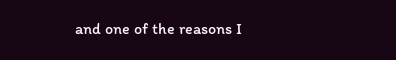and one of the reasons I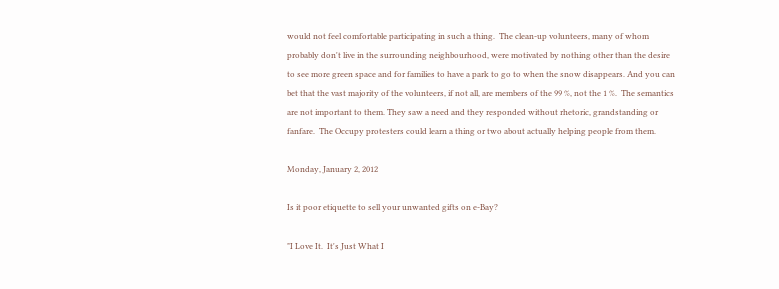would not feel comfortable participating in such a thing.  The clean-up volunteers, many of whom probably don't live in the surrounding neighbourhood, were motivated by nothing other than the desire to see more green space and for families to have a park to go to when the snow disappears. And you can bet that the vast majority of the volunteers, if not all, are members of the 99 %, not the 1 %.  The semantics are not important to them. They saw a need and they responded without rhetoric, grandstanding or fanfare.  The Occupy protesters could learn a thing or two about actually helping people from them.

Monday, January 2, 2012

Is it poor etiquette to sell your unwanted gifts on e-Bay?

"I Love It.  It's Just What I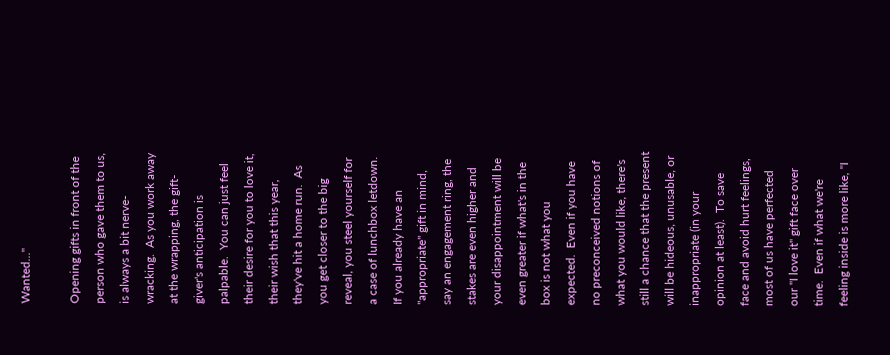Wanted..."

Opening gifts in front of the person who gave them to us, is always a bit nerve-wracking.  As you work away at the wrapping, the gift-giver's anticipation is palpable.  You can just feel their desire for you to love it, their wish that this year, they've hit a home run.  As you get closer to the big reveal, you steel yourself for a case of lunchbox letdown.  If you already have an "appropriate" gift in mind, say an engagement ring, the stakes are even higher and your disappointment will be even greater if what's in the box is not what you expected.  Even if you have no preconceived notions of what you would like, there's still a chance that the present will be hideous, unusable, or inappropriate (in your opinion at least).  To save face and avoid hurt feelings, most of us have perfected our "I love it" gift face over time.  Even if what we're feeling inside is more like, "I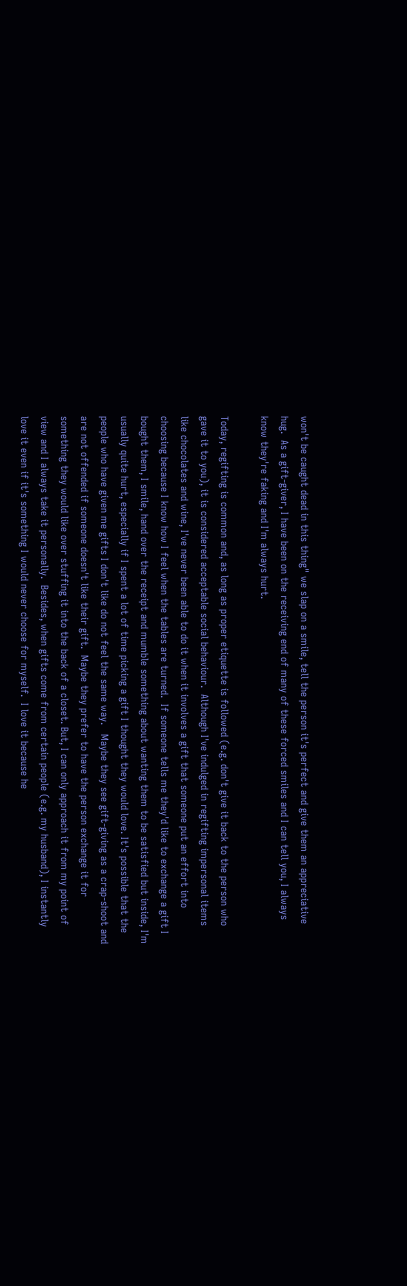won't be caught dead in this thing" we slap on a smile, tell the person it's perfect and give them an appreciative hug.  As a gift-giver, I have been on the receiving end of many of these forced smiles and I can tell you, I always know they're faking and I'm always hurt.

Today, regifting is common and, as long as proper etiquette is followed (e.g. don't give it back to the person who gave it to you), it is considered acceptable social behaviour.  Although I've indulged in regifting impersonal items like chocolates and wine, I've never been able to do it when it involves a gift that someone put an effort into choosing because I know how I feel when the tables are turned.  If someone tells me they'd like to exchange a gift I bought them, I smile, hand over the receipt and mumble something about wanting them to be satisfied but inside, I'm usually quite hurt, especially if I spent a lot of time picking a gift I thought they would love. It's possible that the people who have given me gifts I don't like do not feel the same way.   Maybe they see gift-giving as a crap-shoot and are not offended if someone doesn't like their gift.  Maybe they prefer to have the person exchange it for something they would like over stuffing it into the back of a closet. But, I can only approach it from my point of view and I always take it personally.  Besides, when gifts come from certain people (e.g. my husband), I instantly love it even if it's something I would never choose for myself.  I love it because he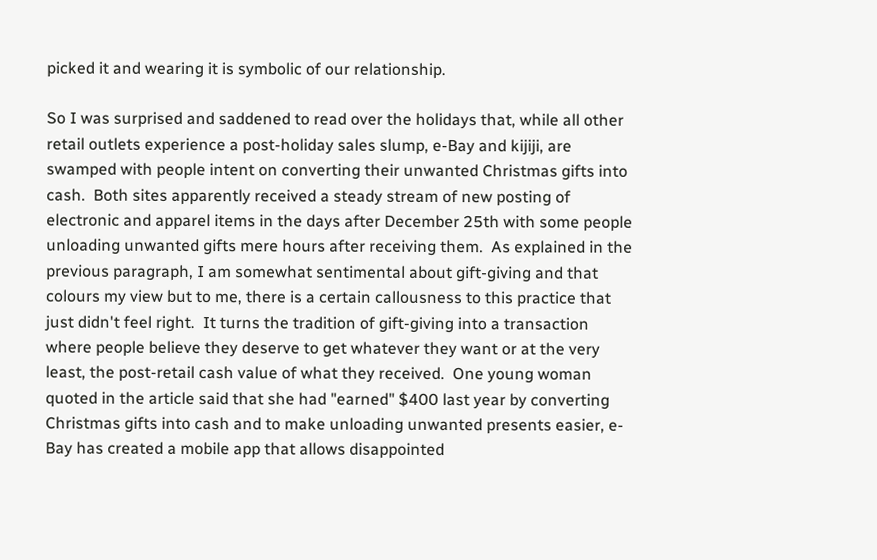picked it and wearing it is symbolic of our relationship.

So I was surprised and saddened to read over the holidays that, while all other retail outlets experience a post-holiday sales slump, e-Bay and kijiji, are swamped with people intent on converting their unwanted Christmas gifts into cash.  Both sites apparently received a steady stream of new posting of electronic and apparel items in the days after December 25th with some people unloading unwanted gifts mere hours after receiving them.  As explained in the previous paragraph, I am somewhat sentimental about gift-giving and that colours my view but to me, there is a certain callousness to this practice that just didn't feel right.  It turns the tradition of gift-giving into a transaction where people believe they deserve to get whatever they want or at the very least, the post-retail cash value of what they received.  One young woman quoted in the article said that she had "earned" $400 last year by converting Christmas gifts into cash and to make unloading unwanted presents easier, e-Bay has created a mobile app that allows disappointed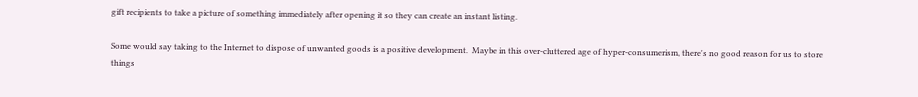gift recipients to take a picture of something immediately after opening it so they can create an instant listing.

Some would say taking to the Internet to dispose of unwanted goods is a positive development.  Maybe in this over-cluttered age of hyper-consumerism, there's no good reason for us to store things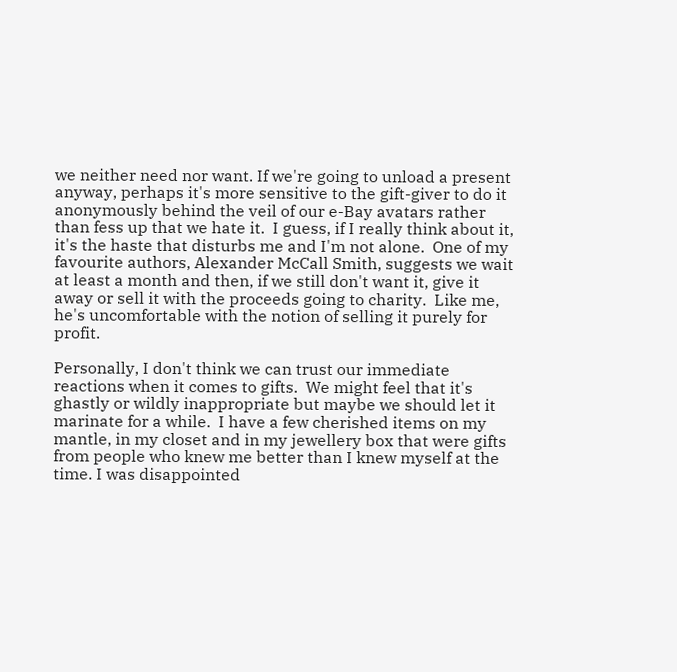we neither need nor want. If we're going to unload a present anyway, perhaps it's more sensitive to the gift-giver to do it anonymously behind the veil of our e-Bay avatars rather than fess up that we hate it.  I guess, if I really think about it, it's the haste that disturbs me and I'm not alone.  One of my favourite authors, Alexander McCall Smith, suggests we wait at least a month and then, if we still don't want it, give it away or sell it with the proceeds going to charity.  Like me, he's uncomfortable with the notion of selling it purely for profit.

Personally, I don't think we can trust our immediate reactions when it comes to gifts.  We might feel that it's ghastly or wildly inappropriate but maybe we should let it marinate for a while.  I have a few cherished items on my mantle, in my closet and in my jewellery box that were gifts from people who knew me better than I knew myself at the time. I was disappointed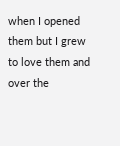when I opened them but I grew to love them and over the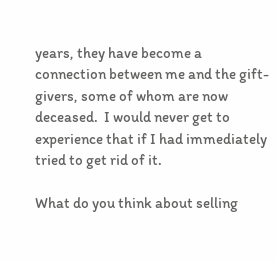years, they have become a connection between me and the gift-givers, some of whom are now deceased.  I would never get to experience that if I had immediately tried to get rid of it.

What do you think about selling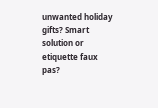unwanted holiday gifts? Smart solution or etiquette faux pas?